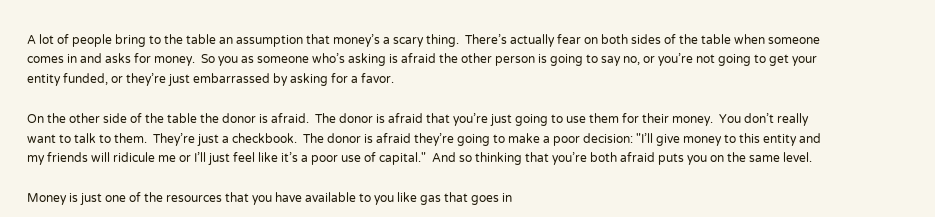A lot of people bring to the table an assumption that money’s a scary thing.  There’s actually fear on both sides of the table when someone comes in and asks for money.  So you as someone who’s asking is afraid the other person is going to say no, or you’re not going to get your entity funded, or they’re just embarrassed by asking for a favor.

On the other side of the table the donor is afraid.  The donor is afraid that you’re just going to use them for their money.  You don’t really want to talk to them.  They’re just a checkbook.  The donor is afraid they’re going to make a poor decision: "I’ll give money to this entity and my friends will ridicule me or I’ll just feel like it’s a poor use of capital."  And so thinking that you’re both afraid puts you on the same level.

Money is just one of the resources that you have available to you like gas that goes in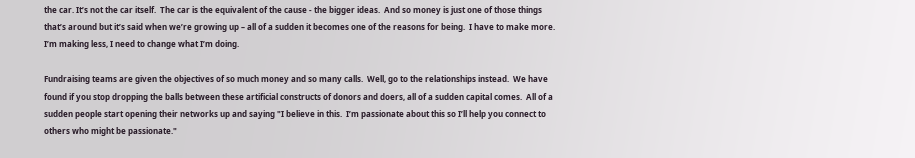the car. It’s not the car itself.  The car is the equivalent of the cause - the bigger ideas.  And so money is just one of those things that’s around but it’s said when we’re growing up – all of a sudden it becomes one of the reasons for being.  I have to make more.  I’m making less, I need to change what I’m doing.

Fundraising teams are given the objectives of so much money and so many calls.  Well, go to the relationships instead.  We have found if you stop dropping the balls between these artificial constructs of donors and doers, all of a sudden capital comes.  All of a sudden people start opening their networks up and saying "I believe in this.  I’m passionate about this so I’ll help you connect to others who might be passionate."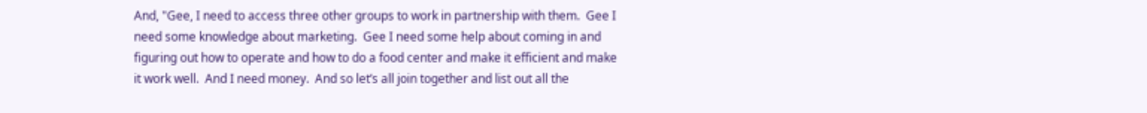And, "Gee, I need to access three other groups to work in partnership with them.  Gee I need some knowledge about marketing.  Gee I need some help about coming in and figuring out how to operate and how to do a food center and make it efficient and make it work well.  And I need money.  And so let’s all join together and list out all the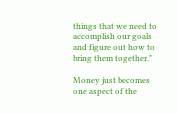things that we need to accomplish our goals and figure out how to bring them together."

Money just becomes one aspect of the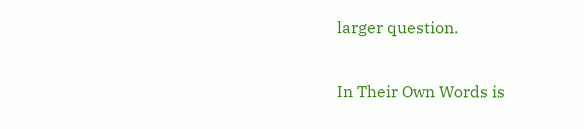larger question.

In Their Own Words is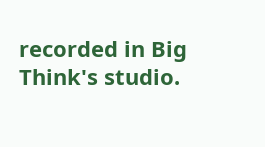recorded in Big Think's studio.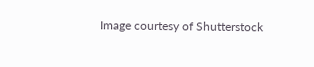Image courtesy of Shutterstock